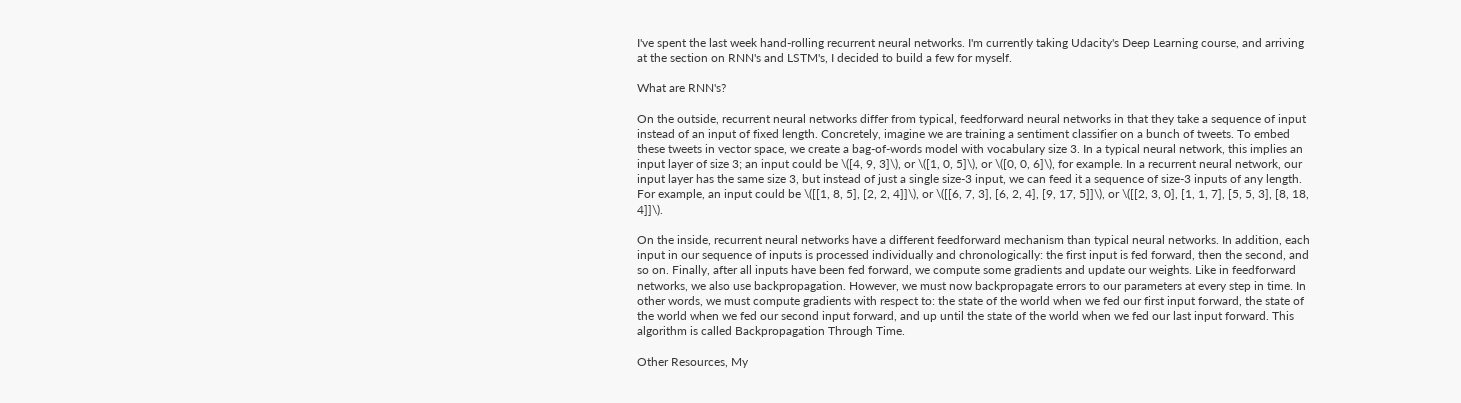I've spent the last week hand-rolling recurrent neural networks. I'm currently taking Udacity's Deep Learning course, and arriving at the section on RNN's and LSTM's, I decided to build a few for myself.

What are RNN's?

On the outside, recurrent neural networks differ from typical, feedforward neural networks in that they take a sequence of input instead of an input of fixed length. Concretely, imagine we are training a sentiment classifier on a bunch of tweets. To embed these tweets in vector space, we create a bag-of-words model with vocabulary size 3. In a typical neural network, this implies an input layer of size 3; an input could be \([4, 9, 3]\), or \([1, 0, 5]\), or \([0, 0, 6]\), for example. In a recurrent neural network, our input layer has the same size 3, but instead of just a single size-3 input, we can feed it a sequence of size-3 inputs of any length. For example, an input could be \([[1, 8, 5], [2, 2, 4]]\), or \([[6, 7, 3], [6, 2, 4], [9, 17, 5]]\), or \([[2, 3, 0], [1, 1, 7], [5, 5, 3], [8, 18, 4]]\).

On the inside, recurrent neural networks have a different feedforward mechanism than typical neural networks. In addition, each input in our sequence of inputs is processed individually and chronologically: the first input is fed forward, then the second, and so on. Finally, after all inputs have been fed forward, we compute some gradients and update our weights. Like in feedforward networks, we also use backpropagation. However, we must now backpropagate errors to our parameters at every step in time. In other words, we must compute gradients with respect to: the state of the world when we fed our first input forward, the state of the world when we fed our second input forward, and up until the state of the world when we fed our last input forward. This algorithm is called Backpropagation Through Time.

Other Resources, My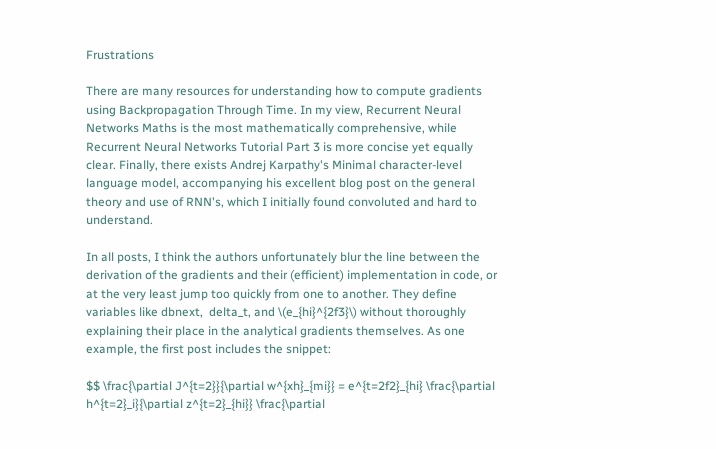Frustrations

There are many resources for understanding how to compute gradients using Backpropagation Through Time. In my view, Recurrent Neural Networks Maths is the most mathematically comprehensive, while Recurrent Neural Networks Tutorial Part 3 is more concise yet equally clear. Finally, there exists Andrej Karpathy's Minimal character-level language model, accompanying his excellent blog post on the general theory and use of RNN's, which I initially found convoluted and hard to understand.

In all posts, I think the authors unfortunately blur the line between the derivation of the gradients and their (efficient) implementation in code, or at the very least jump too quickly from one to another. They define variables like dbnext,  delta_t, and \(e_{hi}^{2f3}\) without thoroughly explaining their place in the analytical gradients themselves. As one example, the first post includes the snippet:

$$ \frac{\partial J^{t=2}}{\partial w^{xh}_{mi}} = e^{t=2f2}_{hi} \frac{\partial h^{t=2}_i}{\partial z^{t=2}_{hi}} \frac{\partial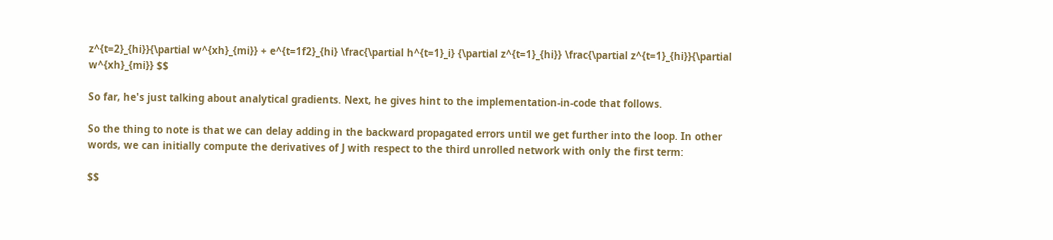z^{t=2}_{hi}}{\partial w^{xh}_{mi}} + e^{t=1f2}_{hi} \frac{\partial h^{t=1}_i} {\partial z^{t=1}_{hi}} \frac{\partial z^{t=1}_{hi}}{\partial w^{xh}_{mi}} $$

So far, he's just talking about analytical gradients. Next, he gives hint to the implementation-in-code that follows.

So the thing to note is that we can delay adding in the backward propagated errors until we get further into the loop. In other words, we can initially compute the derivatives of J with respect to the third unrolled network with only the first term:

$$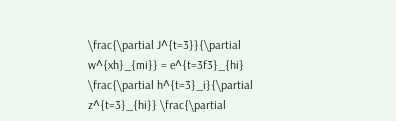\frac{\partial J^{t=3}}{\partial w^{xh}_{mi}} = e^{t=3f3}_{hi} \frac{\partial h^{t=3}_i}{\partial z^{t=3}_{hi}} \frac{\partial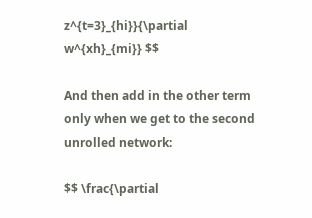z^{t=3}_{hi}}{\partial w^{xh}_{mi}} $$

And then add in the other term only when we get to the second unrolled network:

$$ \frac{\partial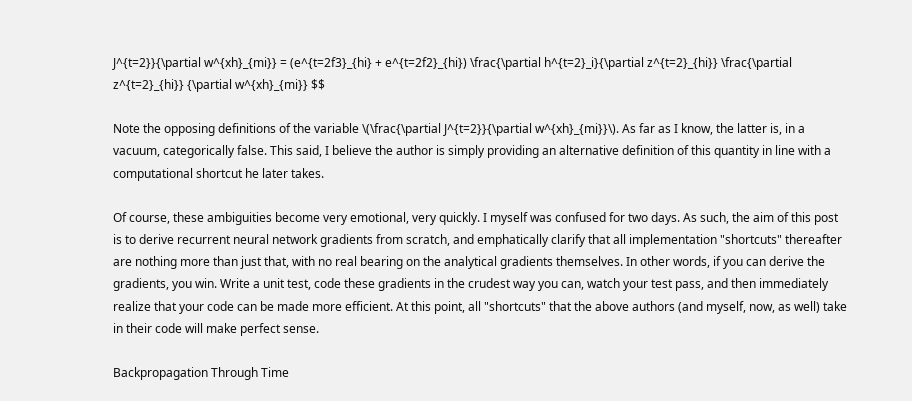J^{t=2}}{\partial w^{xh}_{mi}} = (e^{t=2f3}_{hi} + e^{t=2f2}_{hi}) \frac{\partial h^{t=2}_i}{\partial z^{t=2}_{hi}} \frac{\partial z^{t=2}_{hi}} {\partial w^{xh}_{mi}} $$

Note the opposing definitions of the variable \(\frac{\partial J^{t=2}}{\partial w^{xh}_{mi}}\). As far as I know, the latter is, in a vacuum, categorically false. This said, I believe the author is simply providing an alternative definition of this quantity in line with a computational shortcut he later takes.

Of course, these ambiguities become very emotional, very quickly. I myself was confused for two days. As such, the aim of this post is to derive recurrent neural network gradients from scratch, and emphatically clarify that all implementation "shortcuts" thereafter are nothing more than just that, with no real bearing on the analytical gradients themselves. In other words, if you can derive the gradients, you win. Write a unit test, code these gradients in the crudest way you can, watch your test pass, and then immediately realize that your code can be made more efficient. At this point, all "shortcuts" that the above authors (and myself, now, as well) take in their code will make perfect sense.

Backpropagation Through Time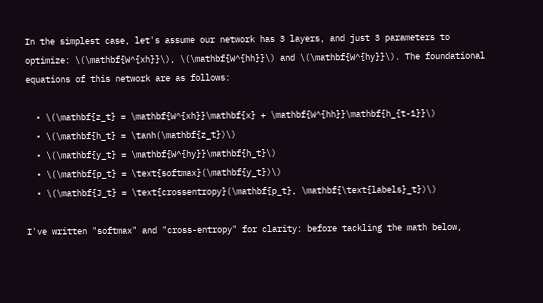In the simplest case, let's assume our network has 3 layers, and just 3 parameters to optimize: \(\mathbf{W^{xh}}\), \(\mathbf{W^{hh}}\) and \(\mathbf{W^{hy}}\). The foundational equations of this network are as follows:

  • \(\mathbf{z_t} = \mathbf{W^{xh}}\mathbf{x} + \mathbf{W^{hh}}\mathbf{h_{t-1}}\)
  • \(\mathbf{h_t} = \tanh(\mathbf{z_t})\)
  • \(\mathbf{y_t} = \mathbf{W^{hy}}\mathbf{h_t}\)
  • \(\mathbf{p_t} = \text{softmax}(\mathbf{y_t})\)
  • \(\mathbf{J_t} = \text{crossentropy}(\mathbf{p_t}, \mathbf{\text{labels}_t})\)

I've written "softmax" and "cross-entropy" for clarity: before tackling the math below,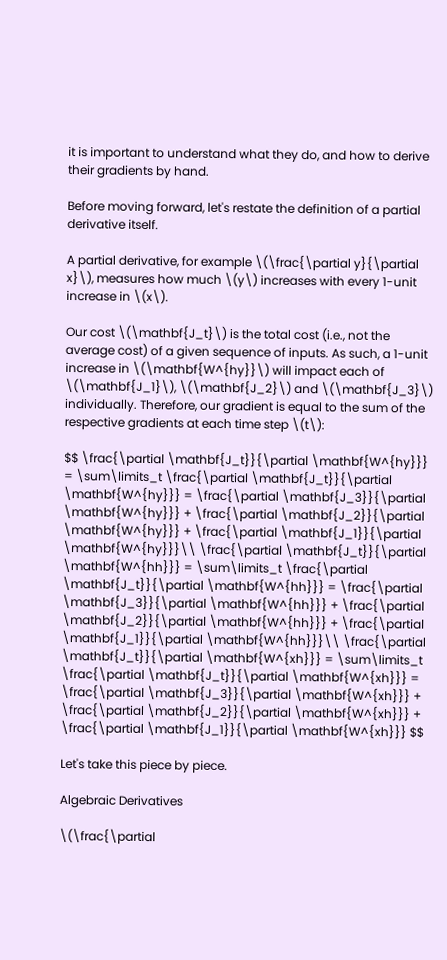it is important to understand what they do, and how to derive their gradients by hand.

Before moving forward, let's restate the definition of a partial derivative itself.

A partial derivative, for example \(\frac{\partial y}{\partial x}\), measures how much \(y\) increases with every 1-unit increase in \(x\).

Our cost \(\mathbf{J_t}\) is the total cost (i.e., not the average cost) of a given sequence of inputs. As such, a 1-unit increase in \(\mathbf{W^{hy}}\) will impact each of \(\mathbf{J_1}\), \(\mathbf{J_2}\) and \(\mathbf{J_3}\) individually. Therefore, our gradient is equal to the sum of the respective gradients at each time step \(t\):

$$ \frac{\partial \mathbf{J_t}}{\partial \mathbf{W^{hy}}} = \sum\limits_t \frac{\partial \mathbf{J_t}}{\partial \mathbf{W^{hy}}} = \frac{\partial \mathbf{J_3}}{\partial \mathbf{W^{hy}}} + \frac{\partial \mathbf{J_2}}{\partial \mathbf{W^{hy}}} + \frac{\partial \mathbf{J_1}}{\partial \mathbf{W^{hy}}}\\ \frac{\partial \mathbf{J_t}}{\partial \mathbf{W^{hh}}} = \sum\limits_t \frac{\partial \mathbf{J_t}}{\partial \mathbf{W^{hh}}} = \frac{\partial \mathbf{J_3}}{\partial \mathbf{W^{hh}}} + \frac{\partial \mathbf{J_2}}{\partial \mathbf{W^{hh}}} + \frac{\partial \mathbf{J_1}}{\partial \mathbf{W^{hh}}}\\ \frac{\partial \mathbf{J_t}}{\partial \mathbf{W^{xh}}} = \sum\limits_t \frac{\partial \mathbf{J_t}}{\partial \mathbf{W^{xh}}} = \frac{\partial \mathbf{J_3}}{\partial \mathbf{W^{xh}}} + \frac{\partial \mathbf{J_2}}{\partial \mathbf{W^{xh}}} + \frac{\partial \mathbf{J_1}}{\partial \mathbf{W^{xh}}} $$

Let's take this piece by piece.

Algebraic Derivatives

\(\frac{\partial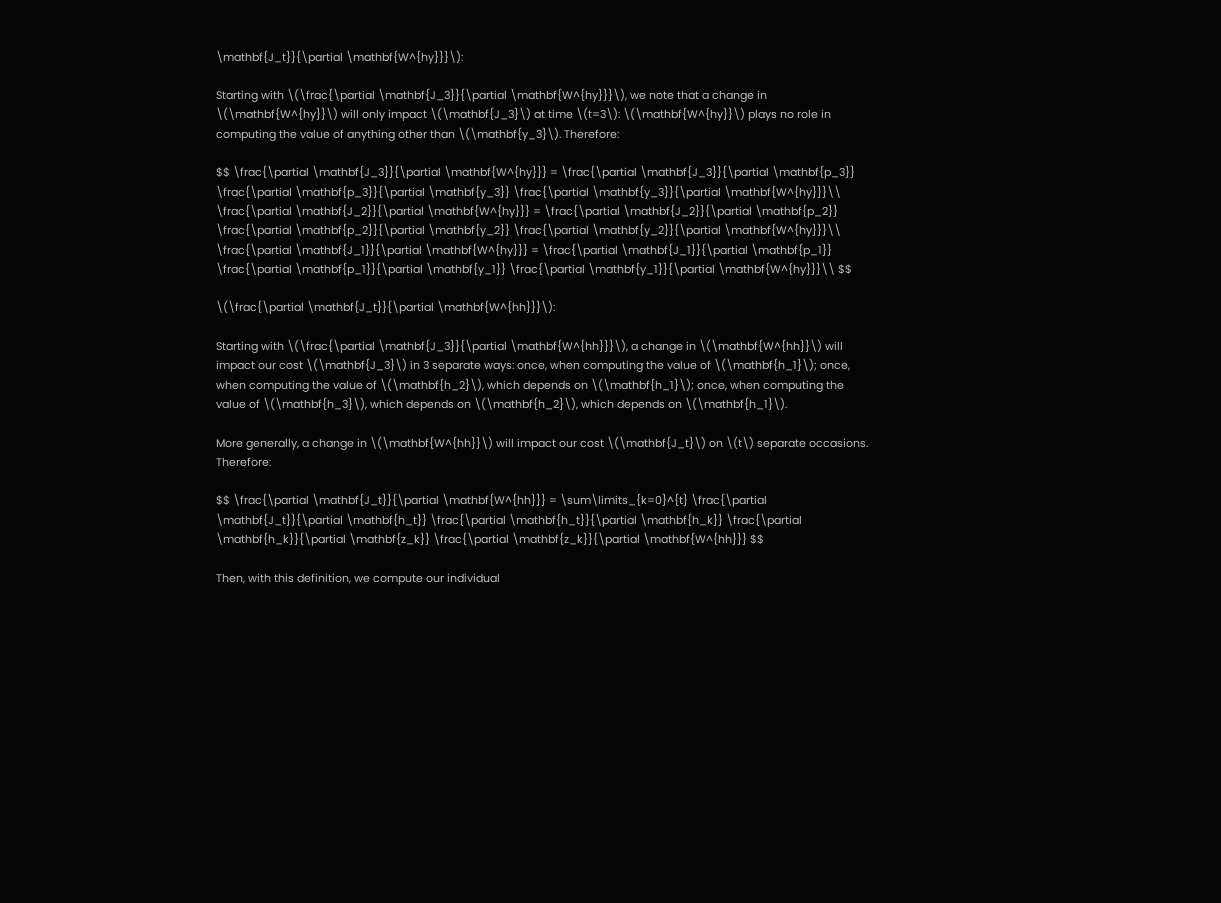\mathbf{J_t}}{\partial \mathbf{W^{hy}}}\):

Starting with \(\frac{\partial \mathbf{J_3}}{\partial \mathbf{W^{hy}}}\), we note that a change in \(\mathbf{W^{hy}}\) will only impact \(\mathbf{J_3}\) at time \(t=3\): \(\mathbf{W^{hy}}\) plays no role in computing the value of anything other than \(\mathbf{y_3}\). Therefore:

$$ \frac{\partial \mathbf{J_3}}{\partial \mathbf{W^{hy}}} = \frac{\partial \mathbf{J_3}}{\partial \mathbf{p_3}} \frac{\partial \mathbf{p_3}}{\partial \mathbf{y_3}} \frac{\partial \mathbf{y_3}}{\partial \mathbf{W^{hy}}}\\ \frac{\partial \mathbf{J_2}}{\partial \mathbf{W^{hy}}} = \frac{\partial \mathbf{J_2}}{\partial \mathbf{p_2}} \frac{\partial \mathbf{p_2}}{\partial \mathbf{y_2}} \frac{\partial \mathbf{y_2}}{\partial \mathbf{W^{hy}}}\\ \frac{\partial \mathbf{J_1}}{\partial \mathbf{W^{hy}}} = \frac{\partial \mathbf{J_1}}{\partial \mathbf{p_1}} \frac{\partial \mathbf{p_1}}{\partial \mathbf{y_1}} \frac{\partial \mathbf{y_1}}{\partial \mathbf{W^{hy}}}\\ $$

\(\frac{\partial \mathbf{J_t}}{\partial \mathbf{W^{hh}}}\):

Starting with \(\frac{\partial \mathbf{J_3}}{\partial \mathbf{W^{hh}}}\), a change in \(\mathbf{W^{hh}}\) will impact our cost \(\mathbf{J_3}\) in 3 separate ways: once, when computing the value of \(\mathbf{h_1}\); once, when computing the value of \(\mathbf{h_2}\), which depends on \(\mathbf{h_1}\); once, when computing the value of \(\mathbf{h_3}\), which depends on \(\mathbf{h_2}\), which depends on \(\mathbf{h_1}\).

More generally, a change in \(\mathbf{W^{hh}}\) will impact our cost \(\mathbf{J_t}\) on \(t\) separate occasions. Therefore:

$$ \frac{\partial \mathbf{J_t}}{\partial \mathbf{W^{hh}}} = \sum\limits_{k=0}^{t} \frac{\partial \mathbf{J_t}}{\partial \mathbf{h_t}} \frac{\partial \mathbf{h_t}}{\partial \mathbf{h_k}} \frac{\partial \mathbf{h_k}}{\partial \mathbf{z_k}} \frac{\partial \mathbf{z_k}}{\partial \mathbf{W^{hh}}} $$

Then, with this definition, we compute our individual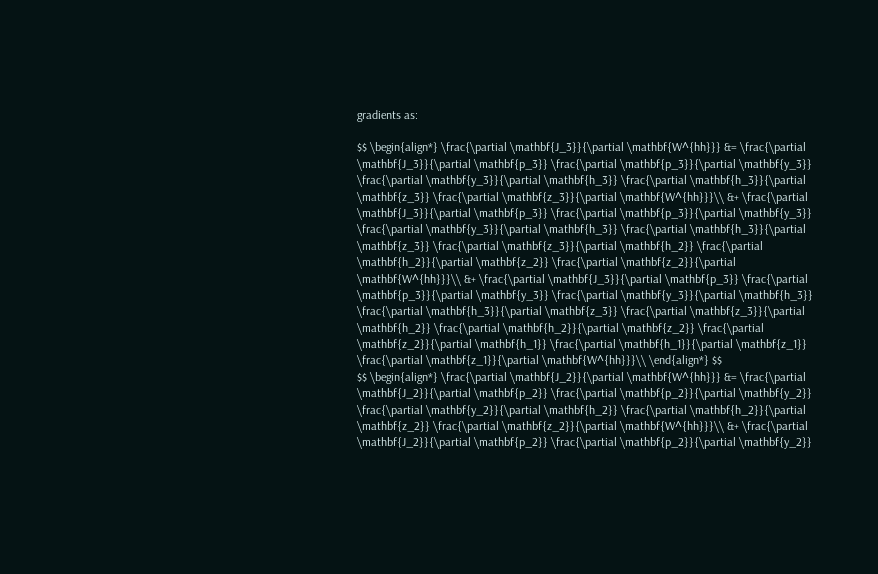gradients as:

$$ \begin{align*} \frac{\partial \mathbf{J_3}}{\partial \mathbf{W^{hh}}} &= \frac{\partial \mathbf{J_3}}{\partial \mathbf{p_3}} \frac{\partial \mathbf{p_3}}{\partial \mathbf{y_3}} \frac{\partial \mathbf{y_3}}{\partial \mathbf{h_3}} \frac{\partial \mathbf{h_3}}{\partial \mathbf{z_3}} \frac{\partial \mathbf{z_3}}{\partial \mathbf{W^{hh}}}\\ &+ \frac{\partial \mathbf{J_3}}{\partial \mathbf{p_3}} \frac{\partial \mathbf{p_3}}{\partial \mathbf{y_3}} \frac{\partial \mathbf{y_3}}{\partial \mathbf{h_3}} \frac{\partial \mathbf{h_3}}{\partial \mathbf{z_3}} \frac{\partial \mathbf{z_3}}{\partial \mathbf{h_2}} \frac{\partial \mathbf{h_2}}{\partial \mathbf{z_2}} \frac{\partial \mathbf{z_2}}{\partial \mathbf{W^{hh}}}\\ &+ \frac{\partial \mathbf{J_3}}{\partial \mathbf{p_3}} \frac{\partial \mathbf{p_3}}{\partial \mathbf{y_3}} \frac{\partial \mathbf{y_3}}{\partial \mathbf{h_3}} \frac{\partial \mathbf{h_3}}{\partial \mathbf{z_3}} \frac{\partial \mathbf{z_3}}{\partial \mathbf{h_2}} \frac{\partial \mathbf{h_2}}{\partial \mathbf{z_2}} \frac{\partial \mathbf{z_2}}{\partial \mathbf{h_1}} \frac{\partial \mathbf{h_1}}{\partial \mathbf{z_1}} \frac{\partial \mathbf{z_1}}{\partial \mathbf{W^{hh}}}\\ \end{align*} $$
$$ \begin{align*} \frac{\partial \mathbf{J_2}}{\partial \mathbf{W^{hh}}} &= \frac{\partial \mathbf{J_2}}{\partial \mathbf{p_2}} \frac{\partial \mathbf{p_2}}{\partial \mathbf{y_2}} \frac{\partial \mathbf{y_2}}{\partial \mathbf{h_2}} \frac{\partial \mathbf{h_2}}{\partial \mathbf{z_2}} \frac{\partial \mathbf{z_2}}{\partial \mathbf{W^{hh}}}\\ &+ \frac{\partial \mathbf{J_2}}{\partial \mathbf{p_2}} \frac{\partial \mathbf{p_2}}{\partial \mathbf{y_2}}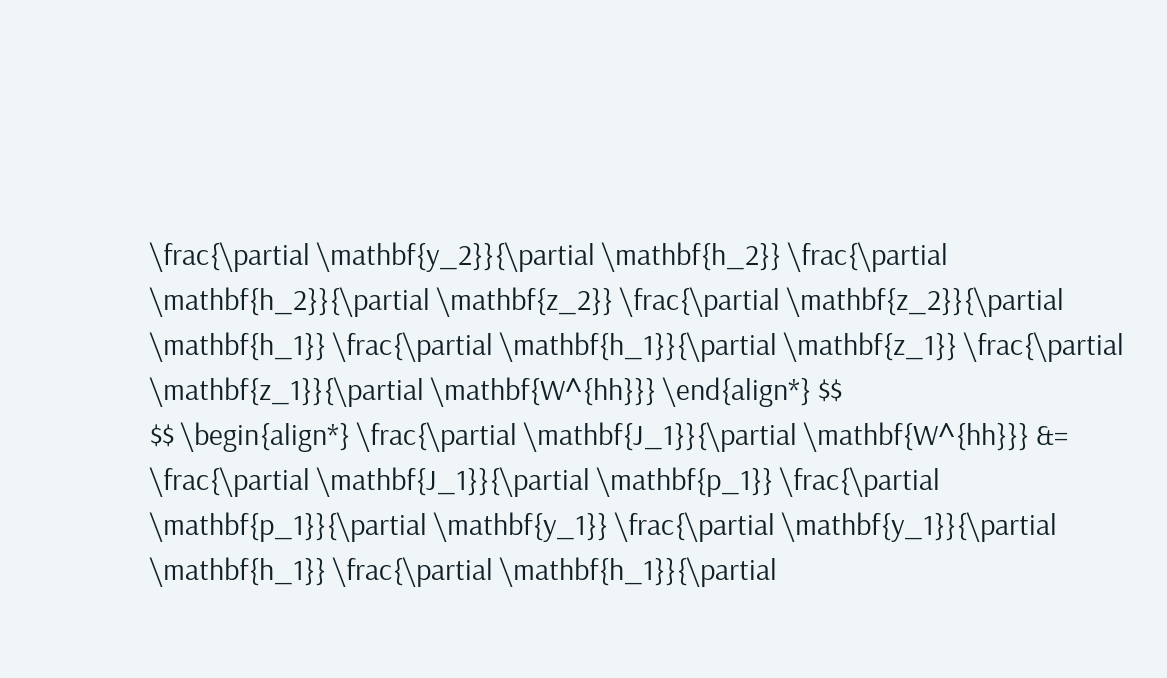\frac{\partial \mathbf{y_2}}{\partial \mathbf{h_2}} \frac{\partial \mathbf{h_2}}{\partial \mathbf{z_2}} \frac{\partial \mathbf{z_2}}{\partial \mathbf{h_1}} \frac{\partial \mathbf{h_1}}{\partial \mathbf{z_1}} \frac{\partial \mathbf{z_1}}{\partial \mathbf{W^{hh}}} \end{align*} $$
$$ \begin{align*} \frac{\partial \mathbf{J_1}}{\partial \mathbf{W^{hh}}} &= \frac{\partial \mathbf{J_1}}{\partial \mathbf{p_1}} \frac{\partial \mathbf{p_1}}{\partial \mathbf{y_1}} \frac{\partial \mathbf{y_1}}{\partial \mathbf{h_1}} \frac{\partial \mathbf{h_1}}{\partial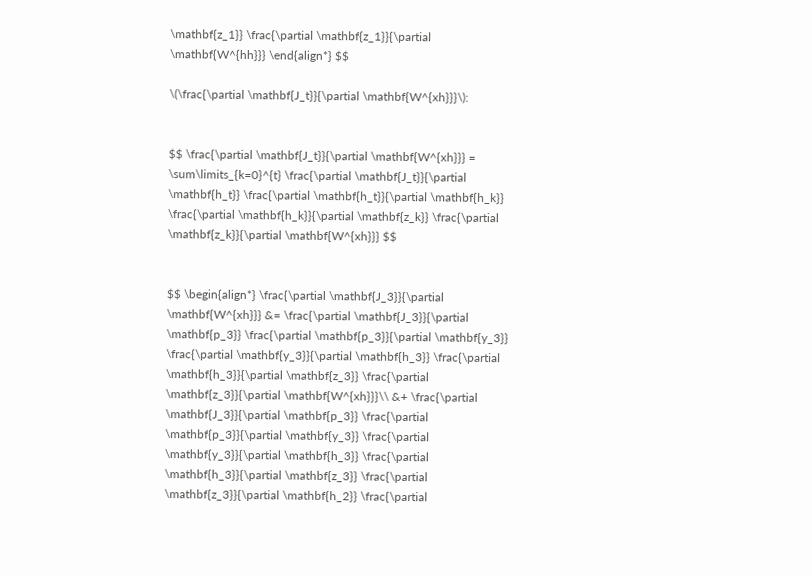\mathbf{z_1}} \frac{\partial \mathbf{z_1}}{\partial \mathbf{W^{hh}}} \end{align*} $$

\(\frac{\partial \mathbf{J_t}}{\partial \mathbf{W^{xh}}}\):


$$ \frac{\partial \mathbf{J_t}}{\partial \mathbf{W^{xh}}} = \sum\limits_{k=0}^{t} \frac{\partial \mathbf{J_t}}{\partial \mathbf{h_t}} \frac{\partial \mathbf{h_t}}{\partial \mathbf{h_k}} \frac{\partial \mathbf{h_k}}{\partial \mathbf{z_k}} \frac{\partial \mathbf{z_k}}{\partial \mathbf{W^{xh}}} $$


$$ \begin{align*} \frac{\partial \mathbf{J_3}}{\partial \mathbf{W^{xh}}} &= \frac{\partial \mathbf{J_3}}{\partial \mathbf{p_3}} \frac{\partial \mathbf{p_3}}{\partial \mathbf{y_3}} \frac{\partial \mathbf{y_3}}{\partial \mathbf{h_3}} \frac{\partial \mathbf{h_3}}{\partial \mathbf{z_3}} \frac{\partial \mathbf{z_3}}{\partial \mathbf{W^{xh}}}\\ &+ \frac{\partial \mathbf{J_3}}{\partial \mathbf{p_3}} \frac{\partial \mathbf{p_3}}{\partial \mathbf{y_3}} \frac{\partial \mathbf{y_3}}{\partial \mathbf{h_3}} \frac{\partial \mathbf{h_3}}{\partial \mathbf{z_3}} \frac{\partial \mathbf{z_3}}{\partial \mathbf{h_2}} \frac{\partial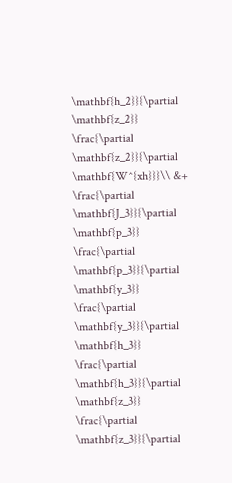\mathbf{h_2}}{\partial \mathbf{z_2}} \frac{\partial \mathbf{z_2}}{\partial \mathbf{W^{xh}}}\\ &+ \frac{\partial \mathbf{J_3}}{\partial \mathbf{p_3}} \frac{\partial \mathbf{p_3}}{\partial \mathbf{y_3}} \frac{\partial \mathbf{y_3}}{\partial \mathbf{h_3}} \frac{\partial \mathbf{h_3}}{\partial \mathbf{z_3}} \frac{\partial \mathbf{z_3}}{\partial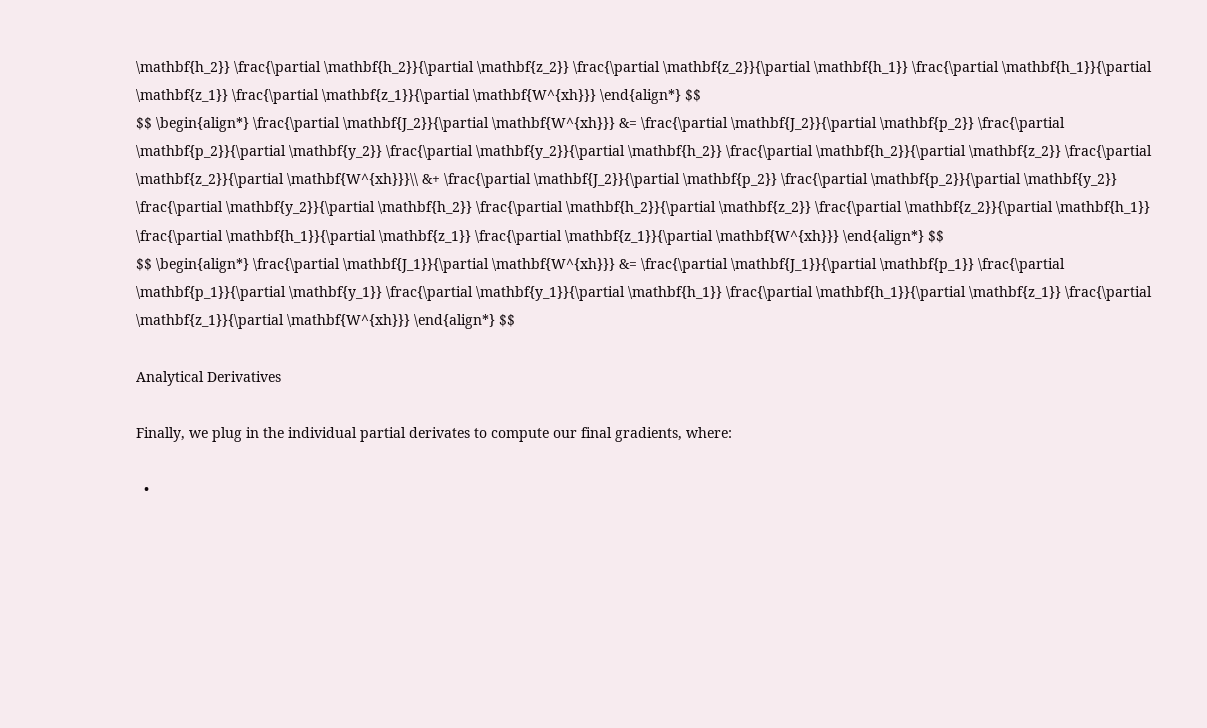\mathbf{h_2}} \frac{\partial \mathbf{h_2}}{\partial \mathbf{z_2}} \frac{\partial \mathbf{z_2}}{\partial \mathbf{h_1}} \frac{\partial \mathbf{h_1}}{\partial \mathbf{z_1}} \frac{\partial \mathbf{z_1}}{\partial \mathbf{W^{xh}}} \end{align*} $$
$$ \begin{align*} \frac{\partial \mathbf{J_2}}{\partial \mathbf{W^{xh}}} &= \frac{\partial \mathbf{J_2}}{\partial \mathbf{p_2}} \frac{\partial \mathbf{p_2}}{\partial \mathbf{y_2}} \frac{\partial \mathbf{y_2}}{\partial \mathbf{h_2}} \frac{\partial \mathbf{h_2}}{\partial \mathbf{z_2}} \frac{\partial \mathbf{z_2}}{\partial \mathbf{W^{xh}}}\\ &+ \frac{\partial \mathbf{J_2}}{\partial \mathbf{p_2}} \frac{\partial \mathbf{p_2}}{\partial \mathbf{y_2}} \frac{\partial \mathbf{y_2}}{\partial \mathbf{h_2}} \frac{\partial \mathbf{h_2}}{\partial \mathbf{z_2}} \frac{\partial \mathbf{z_2}}{\partial \mathbf{h_1}} \frac{\partial \mathbf{h_1}}{\partial \mathbf{z_1}} \frac{\partial \mathbf{z_1}}{\partial \mathbf{W^{xh}}} \end{align*} $$
$$ \begin{align*} \frac{\partial \mathbf{J_1}}{\partial \mathbf{W^{xh}}} &= \frac{\partial \mathbf{J_1}}{\partial \mathbf{p_1}} \frac{\partial \mathbf{p_1}}{\partial \mathbf{y_1}} \frac{\partial \mathbf{y_1}}{\partial \mathbf{h_1}} \frac{\partial \mathbf{h_1}}{\partial \mathbf{z_1}} \frac{\partial \mathbf{z_1}}{\partial \mathbf{W^{xh}}} \end{align*} $$

Analytical Derivatives

Finally, we plug in the individual partial derivates to compute our final gradients, where:

  •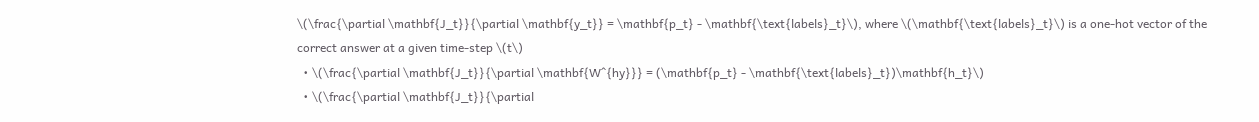\(\frac{\partial \mathbf{J_t}}{\partial \mathbf{y_t}} = \mathbf{p_t} - \mathbf{\text{labels}_t}\), where \(\mathbf{\text{labels}_t}\) is a one-hot vector of the correct answer at a given time-step \(t\)
  • \(\frac{\partial \mathbf{J_t}}{\partial \mathbf{W^{hy}}} = (\mathbf{p_t} - \mathbf{\text{labels}_t})\mathbf{h_t}\)
  • \(\frac{\partial \mathbf{J_t}}{\partial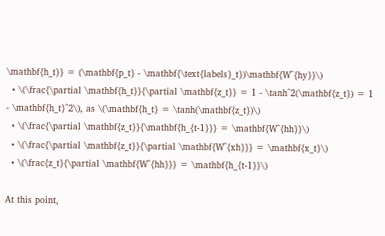\mathbf{h_t}} = (\mathbf{p_t} - \mathbf{\text{labels}_t})\mathbf{W^{hy}}\)
  • \(\frac{\partial \mathbf{h_t}}{\partial \mathbf{z_t}} = 1 - \tanh^2(\mathbf{z_t}) = 1 - \mathbf{h_t}^2\), as \(\mathbf{h_t} = \tanh(\mathbf{z_t})\)
  • \(\frac{\partial \mathbf{z_t}}{\mathbf{h_{t-1}}} = \mathbf{W^{hh}}\)
  • \(\frac{\partial \mathbf{z_t}}{\partial \mathbf{W^{xh}}} = \mathbf{x_t}\)
  • \(\frac{z_t}{\partial \mathbf{W^{hh}}} = \mathbf{h_{t-1}}\)

At this point,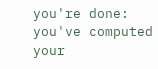you're done: you've computed your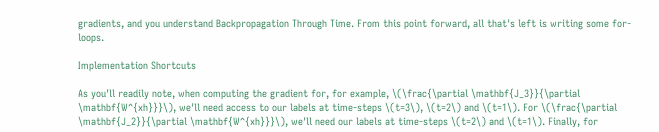gradients, and you understand Backpropagation Through Time. From this point forward, all that's left is writing some for-loops.

Implementation Shortcuts

As you'll readily note, when computing the gradient for, for example, \(\frac{\partial \mathbf{J_3}}{\partial \mathbf{W^{xh}}}\), we'll need access to our labels at time-steps \(t=3\), \(t=2\) and \(t=1\). For \(\frac{\partial \mathbf{J_2}}{\partial \mathbf{W^{xh}}}\), we'll need our labels at time-steps \(t=2\) and \(t=1\). Finally, for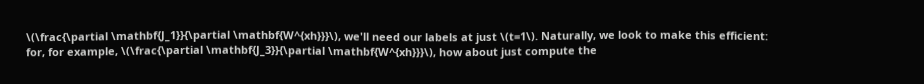\(\frac{\partial \mathbf{J_1}}{\partial \mathbf{W^{xh}}}\), we'll need our labels at just \(t=1\). Naturally, we look to make this efficient: for, for example, \(\frac{\partial \mathbf{J_3}}{\partial \mathbf{W^{xh}}}\), how about just compute the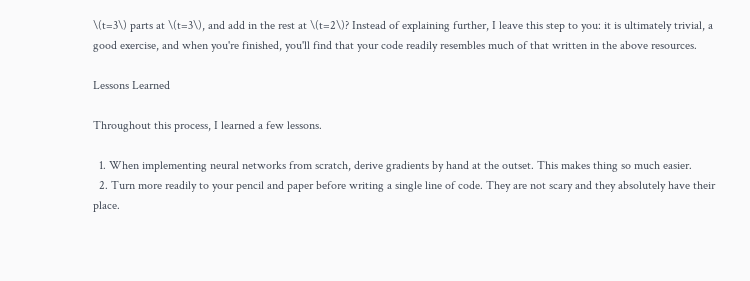\(t=3\) parts at \(t=3\), and add in the rest at \(t=2\)? Instead of explaining further, I leave this step to you: it is ultimately trivial, a good exercise, and when you're finished, you'll find that your code readily resembles much of that written in the above resources.

Lessons Learned

Throughout this process, I learned a few lessons.

  1. When implementing neural networks from scratch, derive gradients by hand at the outset. This makes thing so much easier.
  2. Turn more readily to your pencil and paper before writing a single line of code. They are not scary and they absolutely have their place.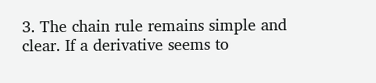3. The chain rule remains simple and clear. If a derivative seems to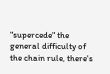"supercede" the general difficulty of the chain rule, there's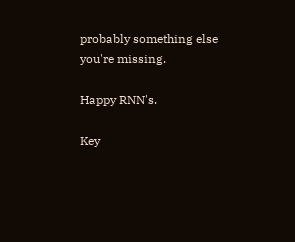probably something else you're missing.

Happy RNN's.

Key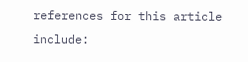references for this article include: